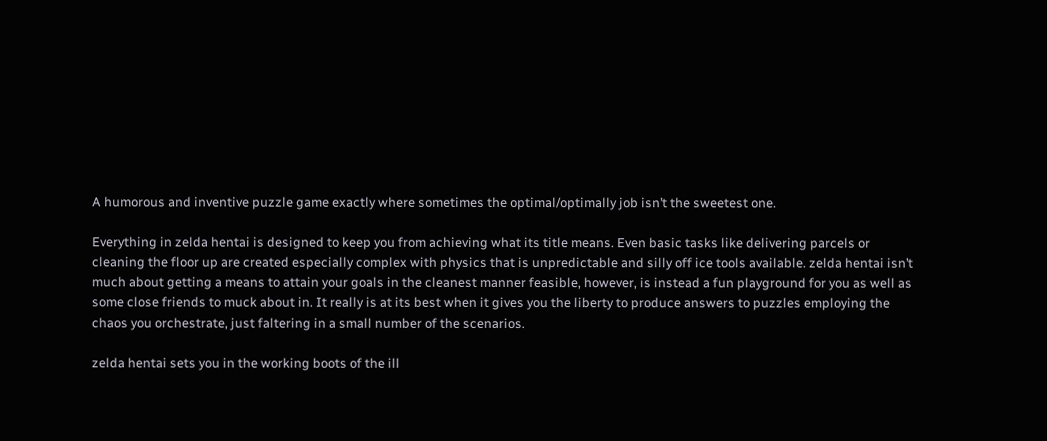A humorous and inventive puzzle game exactly where sometimes the optimal/optimally job isn’t the sweetest one.

Everything in zelda hentai is designed to keep you from achieving what its title means. Even basic tasks like delivering parcels or cleaning the floor up are created especially complex with physics that is unpredictable and silly off ice tools available. zelda hentai isn’t much about getting a means to attain your goals in the cleanest manner feasible, however, is instead a fun playground for you as well as some close friends to muck about in. It really is at its best when it gives you the liberty to produce answers to puzzles employing the chaos you orchestrate, just faltering in a small number of the scenarios.

zelda hentai sets you in the working boots of the ill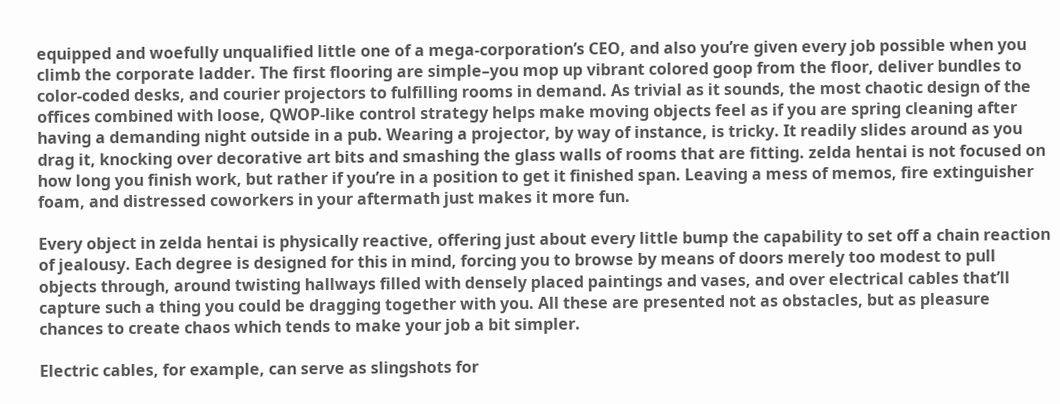equipped and woefully unqualified little one of a mega-corporation’s CEO, and also you’re given every job possible when you climb the corporate ladder. The first flooring are simple–you mop up vibrant colored goop from the floor, deliver bundles to color-coded desks, and courier projectors to fulfilling rooms in demand. As trivial as it sounds, the most chaotic design of the offices combined with loose, QWOP-like control strategy helps make moving objects feel as if you are spring cleaning after having a demanding night outside in a pub. Wearing a projector, by way of instance, is tricky. It readily slides around as you drag it, knocking over decorative art bits and smashing the glass walls of rooms that are fitting. zelda hentai is not focused on how long you finish work, but rather if you’re in a position to get it finished span. Leaving a mess of memos, fire extinguisher foam, and distressed coworkers in your aftermath just makes it more fun.

Every object in zelda hentai is physically reactive, offering just about every little bump the capability to set off a chain reaction of jealousy. Each degree is designed for this in mind, forcing you to browse by means of doors merely too modest to pull objects through, around twisting hallways filled with densely placed paintings and vases, and over electrical cables that’ll capture such a thing you could be dragging together with you. All these are presented not as obstacles, but as pleasure chances to create chaos which tends to make your job a bit simpler.

Electric cables, for example, can serve as slingshots for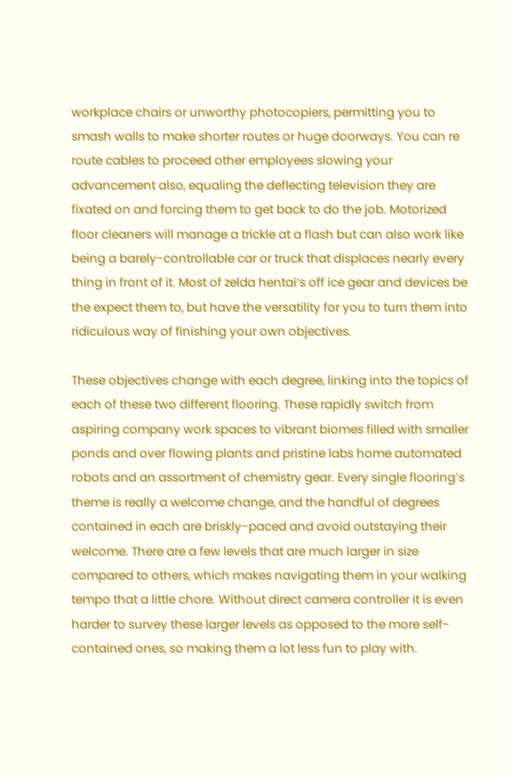workplace chairs or unworthy photocopiers, permitting you to smash walls to make shorter routes or huge doorways. You can re route cables to proceed other employees slowing your advancement also, equaling the deflecting television they are fixated on and forcing them to get back to do the job. Motorized floor cleaners will manage a trickle at a flash but can also work like being a barely-controllable car or truck that displaces nearly every thing in front of it. Most of zelda hentai‘s off ice gear and devices be the expect them to, but have the versatility for you to turn them into ridiculous way of finishing your own objectives.

These objectives change with each degree, linking into the topics of each of these two different flooring. These rapidly switch from aspiring company work spaces to vibrant biomes filled with smaller ponds and over flowing plants and pristine labs home automated robots and an assortment of chemistry gear. Every single flooring’s theme is really a welcome change, and the handful of degrees contained in each are briskly-paced and avoid outstaying their welcome. There are a few levels that are much larger in size compared to others, which makes navigating them in your walking tempo that a little chore. Without direct camera controller it is even harder to survey these larger levels as opposed to the more self-contained ones, so making them a lot less fun to play with.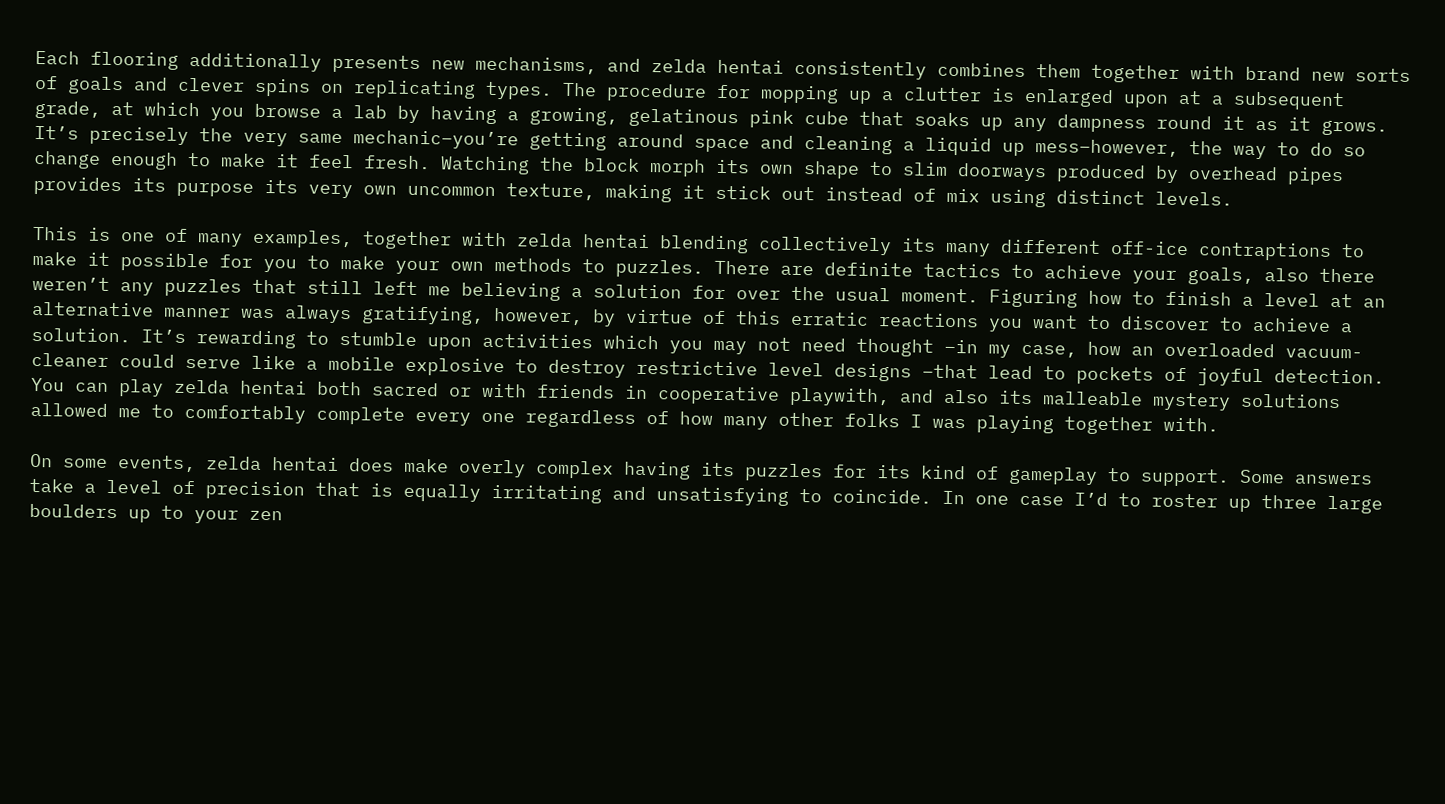Each flooring additionally presents new mechanisms, and zelda hentai consistently combines them together with brand new sorts of goals and clever spins on replicating types. The procedure for mopping up a clutter is enlarged upon at a subsequent grade, at which you browse a lab by having a growing, gelatinous pink cube that soaks up any dampness round it as it grows. It’s precisely the very same mechanic–you’re getting around space and cleaning a liquid up mess–however, the way to do so change enough to make it feel fresh. Watching the block morph its own shape to slim doorways produced by overhead pipes provides its purpose its very own uncommon texture, making it stick out instead of mix using distinct levels.

This is one of many examples, together with zelda hentai blending collectively its many different off-ice contraptions to make it possible for you to make your own methods to puzzles. There are definite tactics to achieve your goals, also there weren’t any puzzles that still left me believing a solution for over the usual moment. Figuring how to finish a level at an alternative manner was always gratifying, however, by virtue of this erratic reactions you want to discover to achieve a solution. It’s rewarding to stumble upon activities which you may not need thought –in my case, how an overloaded vacuum-cleaner could serve like a mobile explosive to destroy restrictive level designs –that lead to pockets of joyful detection. You can play zelda hentai both sacred or with friends in cooperative playwith, and also its malleable mystery solutions allowed me to comfortably complete every one regardless of how many other folks I was playing together with.

On some events, zelda hentai does make overly complex having its puzzles for its kind of gameplay to support. Some answers take a level of precision that is equally irritating and unsatisfying to coincide. In one case I’d to roster up three large boulders up to your zen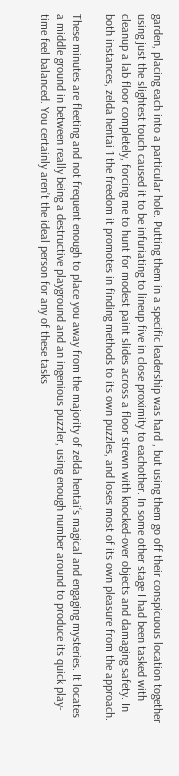garden, placing each into a particular hole. Putting them in a specific leadership was hard , but using them go off their conspicuous location together using just the slightest touch caused it to be infuriating to lineup five in close proximity to eachother. In some other stage I had been tasked with cleanup a lab floor completely, forcing me to hunt for modest paint slides across a floor strewn with knocked-over objects and damaging safety. In both instances, zelda hentai 1 the freedom it promotes in finding methods to its own puzzles, and loses most of its own pleasure from the approach.

These minutes are fleeting and not frequent enough to place you away from the majority of zelda hentai‘s magical and engaging mysteries. It locates a middle ground in between really being a destructive playground and an ingenious puzzler, using enough number around to produce its quick play-time feel balanced. You certainly aren’t the ideal person for any of these tasks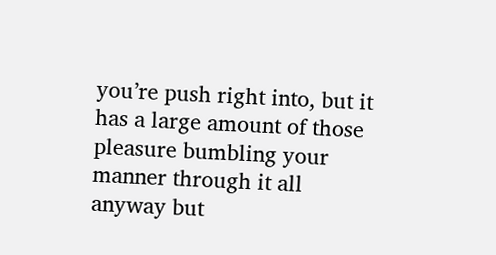you’re push right into, but it has a large amount of those pleasure bumbling your manner through it all anyway but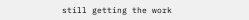still getting the work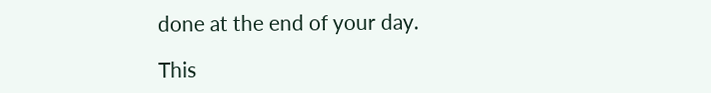done at the end of your day.

This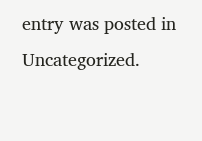entry was posted in Uncategorized.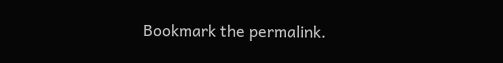Bookmark the permalink.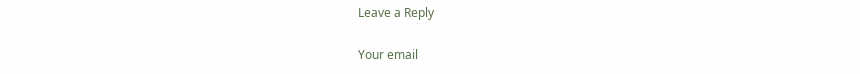Leave a Reply

Your email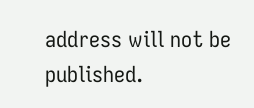address will not be published.